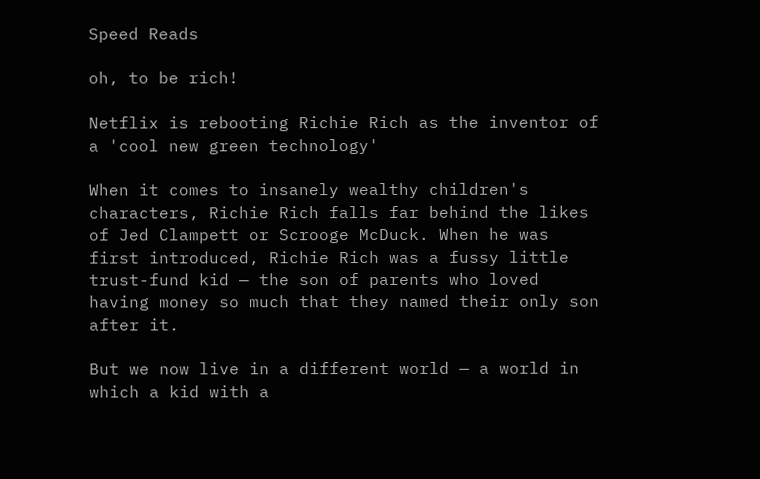Speed Reads

oh, to be rich!

Netflix is rebooting Richie Rich as the inventor of a 'cool new green technology'

When it comes to insanely wealthy children's characters, Richie Rich falls far behind the likes of Jed Clampett or Scrooge McDuck. When he was first introduced, Richie Rich was a fussy little trust-fund kid — the son of parents who loved having money so much that they named their only son after it.

But we now live in a different world — a world in which a kid with a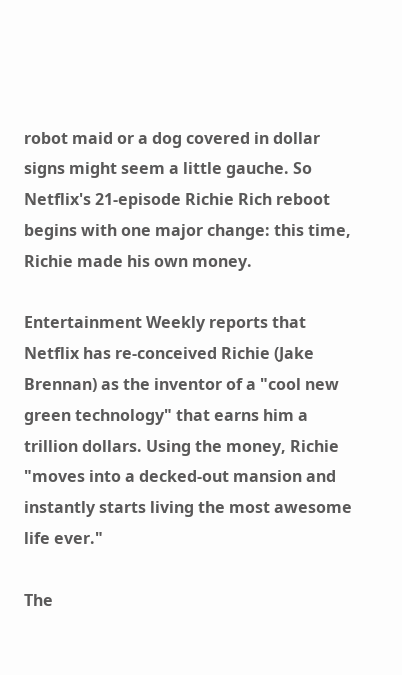robot maid or a dog covered in dollar signs might seem a little gauche. So Netflix's 21-episode Richie Rich reboot begins with one major change: this time, Richie made his own money.

Entertainment Weekly reports that Netflix has re-conceived Richie (Jake Brennan) as the inventor of a "cool new green technology" that earns him a trillion dollars. Using the money, Richie "moves into a decked-out mansion and instantly starts living the most awesome life ever."

The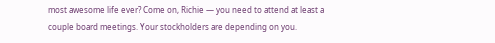most awesome life ever? Come on, Richie — you need to attend at least a couple board meetings. Your stockholders are depending on you.